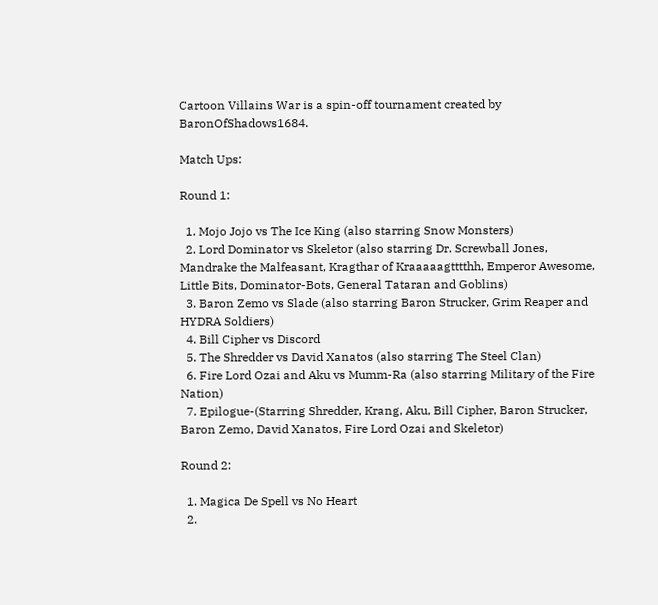Cartoon Villains War is a spin-off tournament created by BaronOfShadows1684.

Match Ups:

Round 1:

  1. Mojo Jojo vs The Ice King (also starring Snow Monsters)
  2. Lord Dominator vs Skeletor (also starring Dr. Screwball Jones, Mandrake the Malfeasant, Kragthar of Kraaaaagtttthh, Emperor Awesome, Little Bits, Dominator-Bots, General Tataran and Goblins)
  3. Baron Zemo vs Slade (also starring Baron Strucker, Grim Reaper and HYDRA Soldiers)
  4. Bill Cipher vs Discord
  5. The Shredder vs David Xanatos (also starring The Steel Clan)
  6. Fire Lord Ozai and Aku vs Mumm-Ra (also starring Military of the Fire Nation)
  7. Epilogue-(Starring Shredder, Krang, Aku, Bill Cipher, Baron Strucker, Baron Zemo, David Xanatos, Fire Lord Ozai and Skeletor)

Round 2:

  1. Magica De Spell vs No Heart
  2.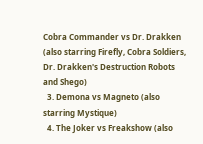Cobra Commander vs Dr. Drakken (also starring Firefly, Cobra Soldiers, Dr. Drakken's Destruction Robots and Shego)
  3. Demona vs Magneto (also starring Mystique)
  4. The Joker vs Freakshow (also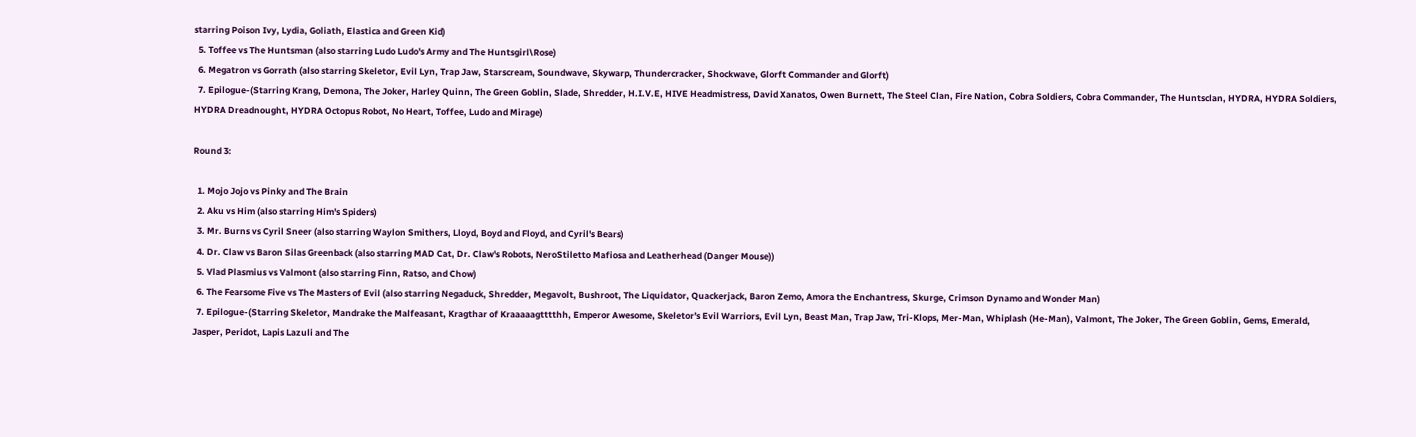starring Poison Ivy, Lydia, Goliath, Elastica and Green Kid)
  5. Toffee vs The Huntsman (also starring Ludo Ludo's Army and The Huntsgirl\Rose)
  6. Megatron vs Gorrath (also starring Skeletor, Evil Lyn, Trap Jaw, Starscream, Soundwave, Skywarp, Thundercracker, Shockwave, Glorft Commander and Glorft)
  7. Epilogue-(Starring Krang, Demona, The Joker, Harley Quinn, The Green Goblin, Slade, Shredder, H.I.V.E, HIVE Headmistress, David Xanatos, Owen Burnett, The Steel Clan, Fire Nation, Cobra Soldiers, Cobra Commander, The Huntsclan, HYDRA, HYDRA Soldiers, HYDRA Dreadnought, HYDRA Octopus Robot, No Heart, Toffee, Ludo and Mirage)

Round 3:

  1. Mojo Jojo vs Pinky and The Brain
  2. Aku vs Him (also starring Him's Spiders)
  3. Mr. Burns vs Cyril Sneer (also starring Waylon Smithers, Lloyd, Boyd and Floyd, and Cyril's Bears)
  4. Dr. Claw vs Baron Silas Greenback (also starring MAD Cat, Dr. Claw's Robots, NeroStiletto Mafiosa and Leatherhead (Danger Mouse))
  5. Vlad Plasmius vs Valmont (also starring Finn, Ratso, and Chow)
  6. The Fearsome Five vs The Masters of Evil (also starring Negaduck, Shredder, Megavolt, Bushroot, The Liquidator, Quackerjack, Baron Zemo, Amora the Enchantress, Skurge, Crimson Dynamo and Wonder Man)
  7. Epilogue-(Starring Skeletor, Mandrake the Malfeasant, Kragthar of Kraaaaagtttthh, Emperor Awesome, Skeletor's Evil Warriors, Evil Lyn, Beast Man, Trap Jaw, Tri-Klops, Mer-Man, Whiplash (He-Man), Valmont, The Joker, The Green Goblin, Gems, Emerald, Jasper, Peridot, Lapis Lazuli and The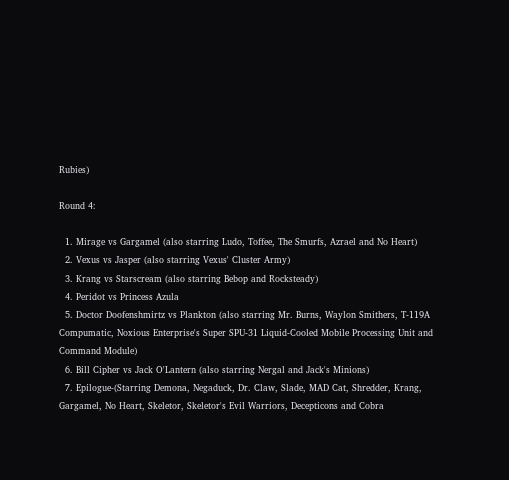Rubies)

Round 4:

  1. Mirage vs Gargamel (also starring Ludo, Toffee, The Smurfs, Azrael and No Heart)
  2. Vexus vs Jasper (also starring Vexus' Cluster Army)
  3. Krang vs Starscream (also starring Bebop and Rocksteady)
  4. Peridot vs Princess Azula
  5. Doctor Doofenshmirtz vs Plankton (also starring Mr. Burns, Waylon Smithers, T-119A Compumatic, Noxious Enterprise's Super SPU-31 Liquid-Cooled Mobile Processing Unit and Command Module)
  6. Bill Cipher vs Jack O'Lantern (also starring Nergal and Jack's Minions)
  7. Epilogue-(Starring Demona, Negaduck, Dr. Claw, Slade, MAD Cat, Shredder, Krang, Gargamel, No Heart, Skeletor, Skeletor's Evil Warriors, Decepticons and Cobra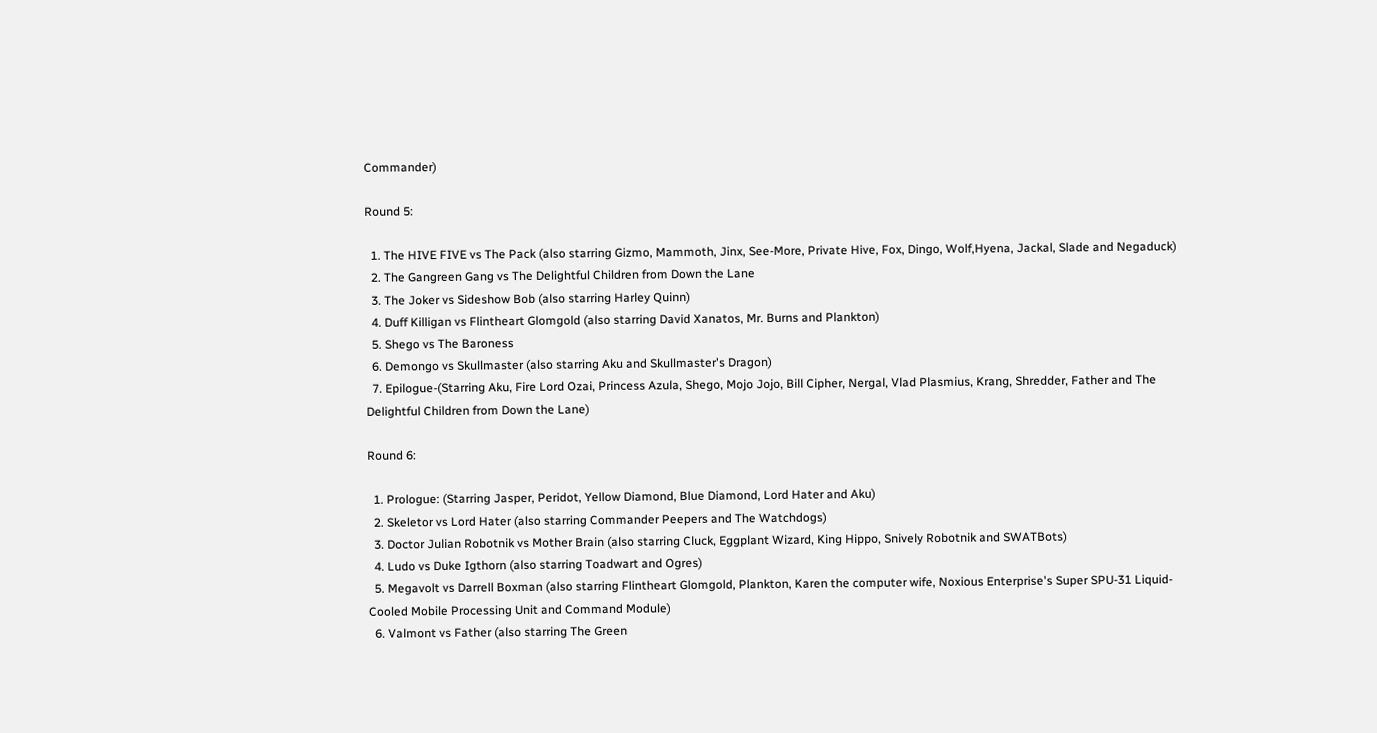Commander)

Round 5:

  1. The HIVE FIVE vs The Pack (also starring Gizmo, Mammoth, Jinx, See-More, Private Hive, Fox, Dingo, Wolf,Hyena, Jackal, Slade and Negaduck)
  2. The Gangreen Gang vs The Delightful Children from Down the Lane
  3. The Joker vs Sideshow Bob (also starring Harley Quinn)
  4. Duff Killigan vs Flintheart Glomgold (also starring David Xanatos, Mr. Burns and Plankton)
  5. Shego vs The Baroness
  6. Demongo vs Skullmaster (also starring Aku and Skullmaster's Dragon)
  7. Epilogue-(Starring Aku, Fire Lord Ozai, Princess Azula, Shego, Mojo Jojo, Bill Cipher, Nergal, Vlad Plasmius, Krang, Shredder, Father and The Delightful Children from Down the Lane)

Round 6:

  1. Prologue: (Starring Jasper, Peridot, Yellow Diamond, Blue Diamond, Lord Hater and Aku)
  2. Skeletor vs Lord Hater (also starring Commander Peepers and The Watchdogs)
  3. Doctor Julian Robotnik vs Mother Brain (also starring Cluck, Eggplant Wizard, King Hippo, Snively Robotnik and SWATBots)
  4. Ludo vs Duke Igthorn (also starring Toadwart and Ogres)
  5. Megavolt vs Darrell Boxman (also starring Flintheart Glomgold, Plankton, Karen the computer wife, Noxious Enterprise's Super SPU-31 Liquid-Cooled Mobile Processing Unit and Command Module)
  6. Valmont vs Father (also starring The Green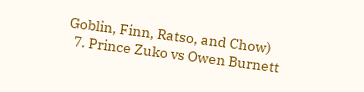Goblin, Finn, Ratso, and Chow)
  7. Prince Zuko vs Owen Burnett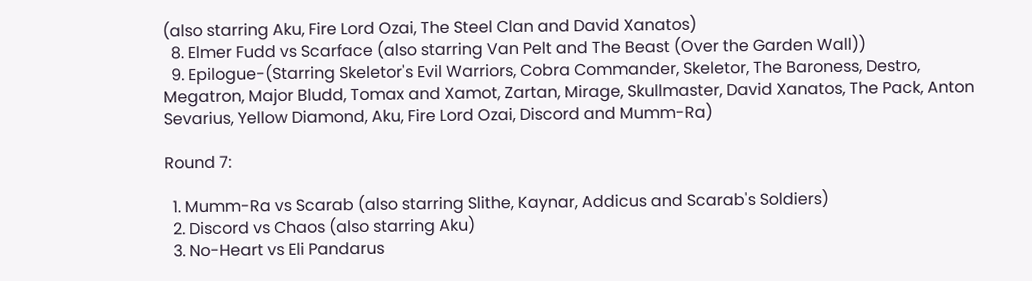(also starring Aku, Fire Lord Ozai, The Steel Clan and David Xanatos)
  8. Elmer Fudd vs Scarface (also starring Van Pelt and The Beast (Over the Garden Wall))
  9. Epilogue-(Starring Skeletor's Evil Warriors, Cobra Commander, Skeletor, The Baroness, Destro, Megatron, Major Bludd, Tomax and Xamot, Zartan, Mirage, Skullmaster, David Xanatos, The Pack, Anton Sevarius, Yellow Diamond, Aku, Fire Lord Ozai, Discord and Mumm-Ra)

Round 7:

  1. Mumm-Ra vs Scarab (also starring Slithe, Kaynar, Addicus and Scarab's Soldiers)
  2. Discord vs Chaos (also starring Aku)
  3. No-Heart vs Eli Pandarus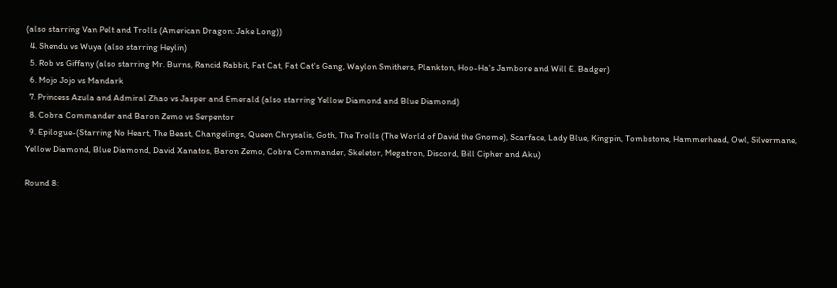(also starring Van Pelt and Trolls (American Dragon: Jake Long))
  4. Shendu vs Wuya (also starring Heylin)
  5. Rob vs Giffany (also starring Mr. Burns, Rancid Rabbit, Fat Cat, Fat Cat's Gang, Waylon Smithers, Plankton, Hoo-Ha's Jambore and Will E. Badger)
  6. Mojo Jojo vs Mandark
  7. Princess Azula and Admiral Zhao vs Jasper and Emerald (also starring Yellow Diamond and Blue Diamond)
  8. Cobra Commander and Baron Zemo vs Serpentor
  9. Epilogue-(Starring No Heart, The Beast, Changelings, Queen Chrysalis, Goth, The Trolls (The World of David the Gnome), Scarface, Lady Blue, Kingpin, Tombstone, Hammerhead, Owl, Silvermane, Yellow Diamond, Blue Diamond, David Xanatos, Baron Zemo, Cobra Commander, Skeletor, Megatron, Discord, Bill Cipher and Aku)

Round 8: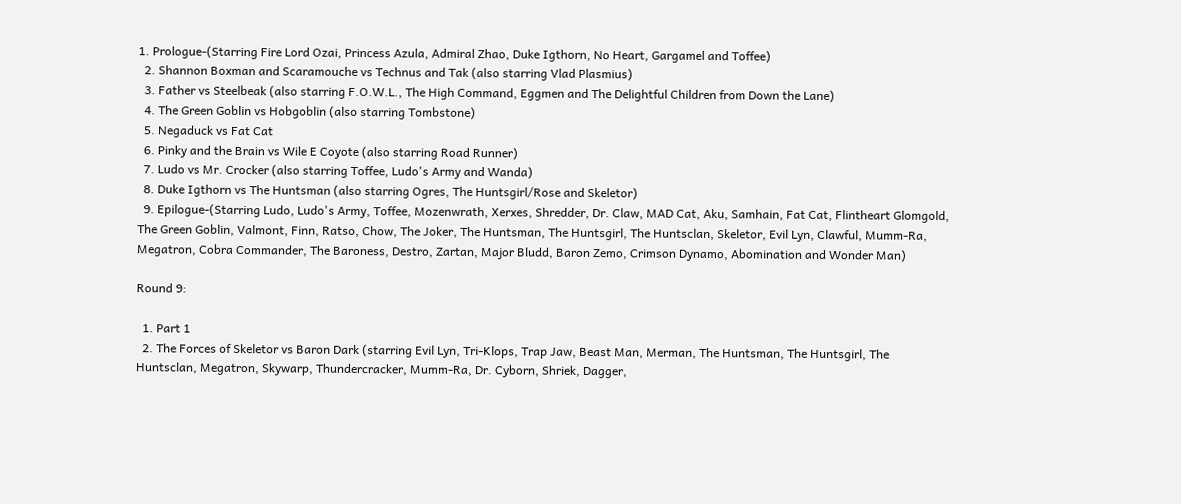1. Prologue-(Starring Fire Lord Ozai, Princess Azula, Admiral Zhao, Duke Igthorn, No Heart, Gargamel and Toffee)
  2. Shannon Boxman and Scaramouche vs Technus and Tak (also starring Vlad Plasmius)
  3. Father vs Steelbeak (also starring F.O.W.L., The High Command, Eggmen and The Delightful Children from Down the Lane)
  4. The Green Goblin vs Hobgoblin (also starring Tombstone)
  5. Negaduck vs Fat Cat
  6. Pinky and the Brain vs Wile E Coyote (also starring Road Runner)
  7. Ludo vs Mr. Crocker (also starring Toffee, Ludo's Army and Wanda)
  8. Duke Igthorn vs The Huntsman (also starring Ogres, The Huntsgirl/Rose and Skeletor)
  9. Epilogue-(Starring Ludo, Ludo's Army, Toffee, Mozenwrath, Xerxes, Shredder, Dr. Claw, MAD Cat, Aku, Samhain, Fat Cat, Flintheart Glomgold, The Green Goblin, Valmont, Finn, Ratso, Chow, The Joker, The Huntsman, The Huntsgirl, The Huntsclan, Skeletor, Evil Lyn, Clawful, Mumm-Ra, Megatron, Cobra Commander, The Baroness, Destro, Zartan, Major Bludd, Baron Zemo, Crimson Dynamo, Abomination and Wonder Man)

Round 9:

  1. Part 1
  2. The Forces of Skeletor vs Baron Dark (starring Evil Lyn, Tri-Klops, Trap Jaw, Beast Man, Merman, The Huntsman, The Huntsgirl, The Huntsclan, Megatron, Skywarp, Thundercracker, Mumm-Ra, Dr. Cyborn, Shriek, Dagger,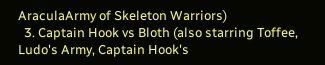AraculaArmy of Skeleton Warriors)
  3. Captain Hook vs Bloth (also starring Toffee, Ludo's Army, Captain Hook's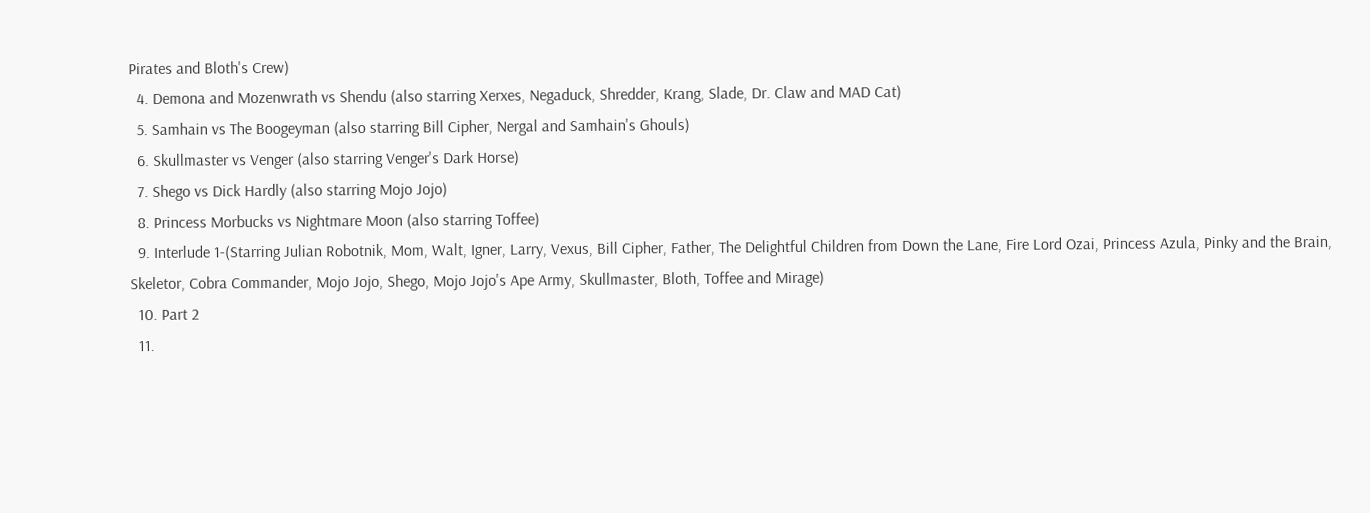Pirates and Bloth's Crew)
  4. Demona and Mozenwrath vs Shendu (also starring Xerxes, Negaduck, Shredder, Krang, Slade, Dr. Claw and MAD Cat)
  5. Samhain vs The Boogeyman (also starring Bill Cipher, Nergal and Samhain's Ghouls)
  6. Skullmaster vs Venger (also starring Venger's Dark Horse)
  7. Shego vs Dick Hardly (also starring Mojo Jojo)
  8. Princess Morbucks vs Nightmare Moon (also starring Toffee)
  9. Interlude 1-(Starring Julian Robotnik, Mom, Walt, Igner, Larry, Vexus, Bill Cipher, Father, The Delightful Children from Down the Lane, Fire Lord Ozai, Princess Azula, Pinky and the Brain, Skeletor, Cobra Commander, Mojo Jojo, Shego, Mojo Jojo's Ape Army, Skullmaster, Bloth, Toffee and Mirage)
  10. Part 2
  11.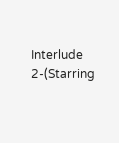Interlude 2-(Starring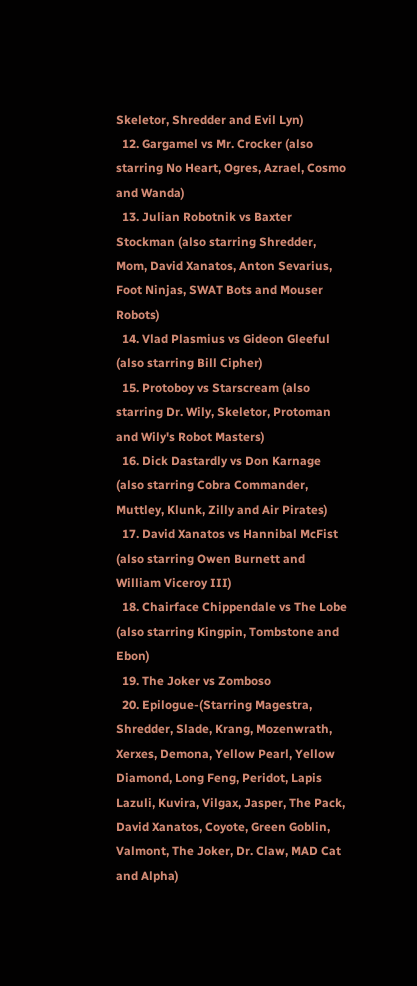Skeletor, Shredder and Evil Lyn)
  12. Gargamel vs Mr. Crocker (also starring No Heart, Ogres, Azrael, Cosmo and Wanda)
  13. Julian Robotnik vs Baxter Stockman (also starring Shredder, Mom, David Xanatos, Anton Sevarius, Foot Ninjas, SWAT Bots and Mouser Robots)
  14. Vlad Plasmius vs Gideon Gleeful (also starring Bill Cipher)
  15. Protoboy vs Starscream (also starring Dr. Wily, Skeletor, Protoman and Wily's Robot Masters)
  16. Dick Dastardly vs Don Karnage (also starring Cobra Commander, Muttley, Klunk, Zilly and Air Pirates)
  17. David Xanatos vs Hannibal McFist (also starring Owen Burnett and William Viceroy III)
  18. Chairface Chippendale vs The Lobe (also starring Kingpin, Tombstone and Ebon)
  19. The Joker vs Zomboso
  20. Epilogue-(Starring Magestra, Shredder, Slade, Krang, Mozenwrath, Xerxes, Demona, Yellow Pearl, Yellow Diamond, Long Feng, Peridot, Lapis Lazuli, Kuvira, Vilgax, Jasper, The Pack, David Xanatos, Coyote, Green Goblin, Valmont, The Joker, Dr. Claw, MAD Cat and Alpha)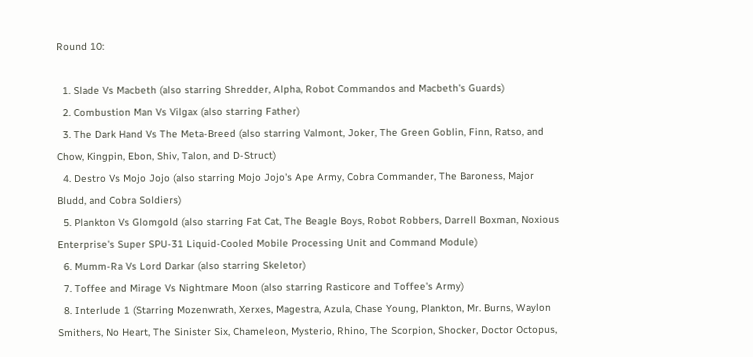Round 10:

  1. Slade Vs Macbeth (also starring Shredder, Alpha, Robot Commandos and Macbeth's Guards)
  2. Combustion Man Vs Vilgax (also starring Father)
  3. The Dark Hand Vs The Meta-Breed (also starring Valmont, Joker, The Green Goblin, Finn, Ratso, and Chow, Kingpin, Ebon, Shiv, Talon, and D-Struct)
  4. Destro Vs Mojo Jojo (also starring Mojo Jojo's Ape Army, Cobra Commander, The Baroness, Major Bludd, and Cobra Soldiers)
  5. Plankton Vs Glomgold (also starring Fat Cat, The Beagle Boys, Robot Robbers, Darrell Boxman, Noxious Enterprise's Super SPU-31 Liquid-Cooled Mobile Processing Unit and Command Module)
  6. Mumm-Ra Vs Lord Darkar (also starring Skeletor)
  7. Toffee and Mirage Vs Nightmare Moon (also starring Rasticore and Toffee's Army)
  8. Interlude 1 (Starring Mozenwrath, Xerxes, Magestra, Azula, Chase Young, Plankton, Mr. Burns, Waylon Smithers, No Heart, The Sinister Six, Chameleon, Mysterio, Rhino, The Scorpion, Shocker, Doctor Octopus,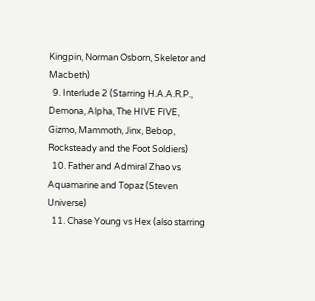Kingpin, Norman Osborn, Skeletor and Macbeth)
  9. Interlude 2 (Starring H.A.A.R.P., Demona, Alpha, The HIVE FIVE, Gizmo, Mammoth, Jinx, Bebop, Rocksteady and the Foot Soldiers)
  10. Father and Admiral Zhao vs Aquamarine and Topaz (Steven Universe)
  11. Chase Young vs Hex (also starring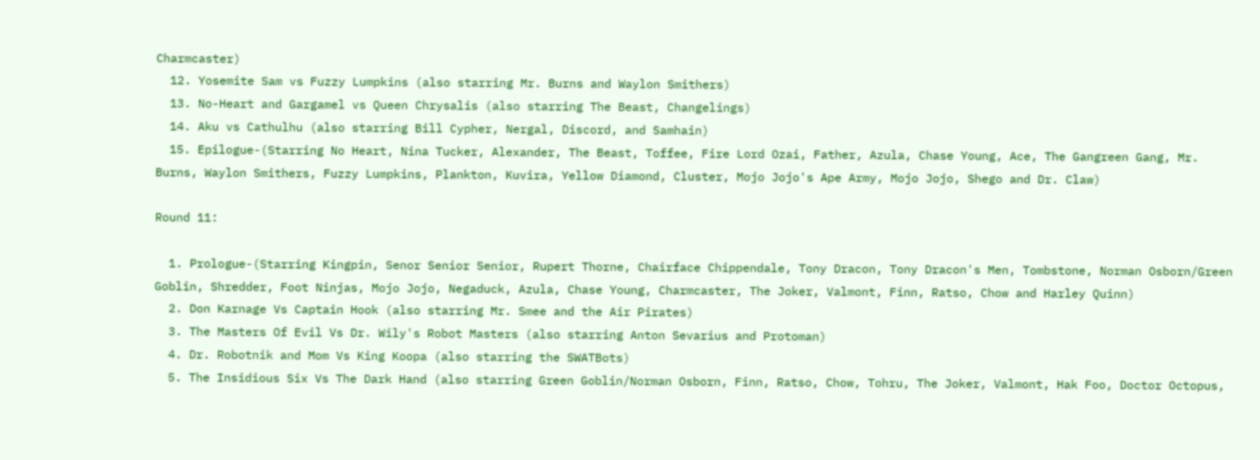Charmcaster)
  12. Yosemite Sam vs Fuzzy Lumpkins (also starring Mr. Burns and Waylon Smithers)
  13. No-Heart and Gargamel vs Queen Chrysalis (also starring The Beast, Changelings)
  14. Aku vs Cathulhu (also starring Bill Cypher, Nergal, Discord, and Samhain)
  15. Epilogue-(Starring No Heart, Nina Tucker, Alexander, The Beast, Toffee, Fire Lord Ozai, Father, Azula, Chase Young, Ace, The Gangreen Gang, Mr. Burns, Waylon Smithers, Fuzzy Lumpkins, Plankton, Kuvira, Yellow Diamond, Cluster, Mojo Jojo's Ape Army, Mojo Jojo, Shego and Dr. Claw)

Round 11:

  1. Prologue-(Starring Kingpin, Senor Senior Senior, Rupert Thorne, Chairface Chippendale, Tony Dracon, Tony Dracon's Men, Tombstone, Norman Osborn/Green Goblin, Shredder, Foot Ninjas, Mojo Jojo, Negaduck, Azula, Chase Young, Charmcaster, The Joker, Valmont, Finn, Ratso, Chow and Harley Quinn)
  2. Don Karnage Vs Captain Hook (also starring Mr. Smee and the Air Pirates)
  3. The Masters Of Evil Vs Dr. Wily's Robot Masters (also starring Anton Sevarius and Protoman)
  4. Dr. Robotnik and Mom Vs King Koopa (also starring the SWATBots)
  5. The Insidious Six Vs The Dark Hand (also starring Green Goblin/Norman Osborn, Finn, Ratso, Chow, Tohru, The Joker, Valmont, Hak Foo, Doctor Octopus,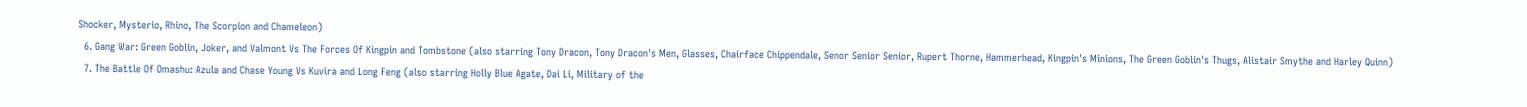Shocker, Mysterio, Rhino, The Scorpion and Chameleon)
  6. Gang War: Green Goblin, Joker, and Valmont Vs The Forces Of Kingpin and Tombstone (also starring Tony Dracon, Tony Dracon's Men, Glasses, Chairface Chippendale, Senor Senior Senior, Rupert Thorne, Hammerhead, Kingpin's Minions, The Green Goblin's Thugs, Alistair Smythe and Harley Quinn)
  7. The Battle Of Omashu: Azula and Chase Young Vs Kuvira and Long Feng (also starring Holly Blue Agate, Dai Li, Military of the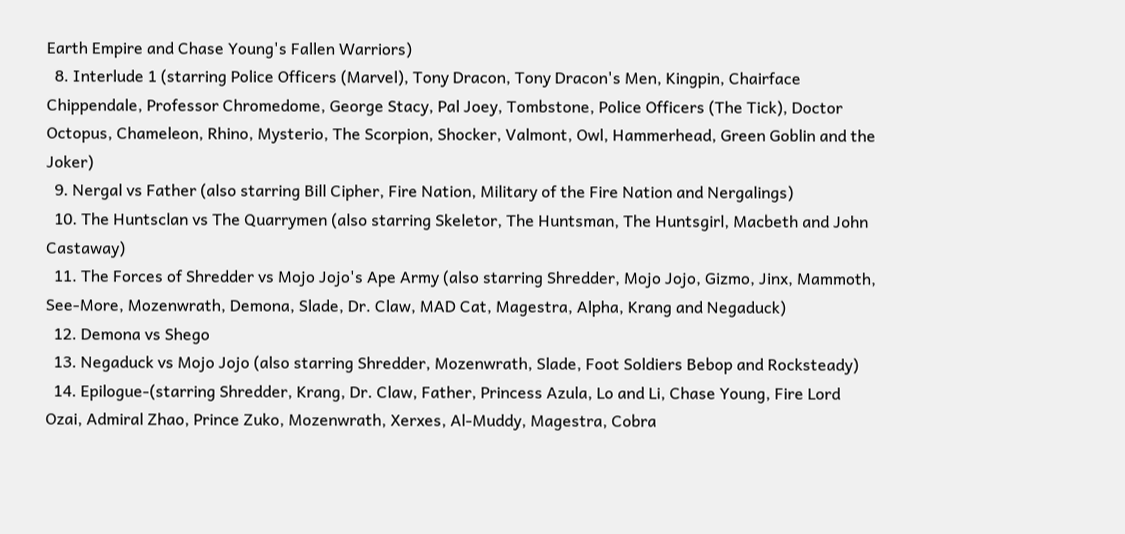Earth Empire and Chase Young's Fallen Warriors)
  8. Interlude 1 (starring Police Officers (Marvel), Tony Dracon, Tony Dracon's Men, Kingpin, Chairface Chippendale, Professor Chromedome, George Stacy, Pal Joey, Tombstone, Police Officers (The Tick), Doctor Octopus, Chameleon, Rhino, Mysterio, The Scorpion, Shocker, Valmont, Owl, Hammerhead, Green Goblin and the Joker)
  9. Nergal vs Father (also starring Bill Cipher, Fire Nation, Military of the Fire Nation and Nergalings)
  10. The Huntsclan vs The Quarrymen (also starring Skeletor, The Huntsman, The Huntsgirl, Macbeth and John Castaway)
  11. The Forces of Shredder vs Mojo Jojo's Ape Army (also starring Shredder, Mojo Jojo, Gizmo, Jinx, Mammoth, See-More, Mozenwrath, Demona, Slade, Dr. Claw, MAD Cat, Magestra, Alpha, Krang and Negaduck)
  12. Demona vs Shego
  13. Negaduck vs Mojo Jojo (also starring Shredder, Mozenwrath, Slade, Foot Soldiers Bebop and Rocksteady)
  14. Epilogue-(starring Shredder, Krang, Dr. Claw, Father, Princess Azula, Lo and Li, Chase Young, Fire Lord Ozai, Admiral Zhao, Prince Zuko, Mozenwrath, Xerxes, Al-Muddy, Magestra, Cobra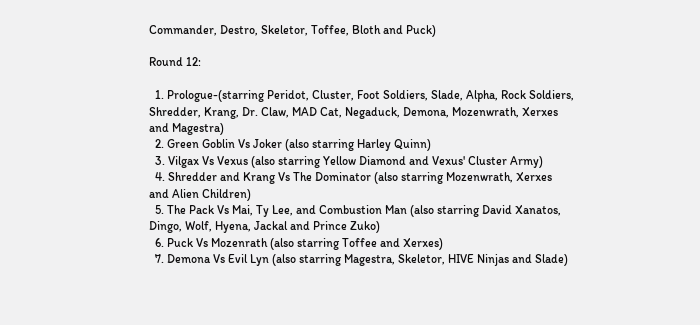Commander, Destro, Skeletor, Toffee, Bloth and Puck)

Round 12:

  1. Prologue-(starring Peridot, Cluster, Foot Soldiers, Slade, Alpha, Rock Soldiers, Shredder, Krang, Dr. Claw, MAD Cat, Negaduck, Demona, Mozenwrath, Xerxes and Magestra)
  2. Green Goblin Vs Joker (also starring Harley Quinn)
  3. Vilgax Vs Vexus (also starring Yellow Diamond and Vexus' Cluster Army)
  4. Shredder and Krang Vs The Dominator (also starring Mozenwrath, Xerxes and Alien Children)
  5. The Pack Vs Mai, Ty Lee, and Combustion Man (also starring David Xanatos, Dingo, Wolf, Hyena, Jackal and Prince Zuko)
  6. Puck Vs Mozenrath (also starring Toffee and Xerxes)
  7. Demona Vs Evil Lyn (also starring Magestra, Skeletor, HIVE Ninjas and Slade)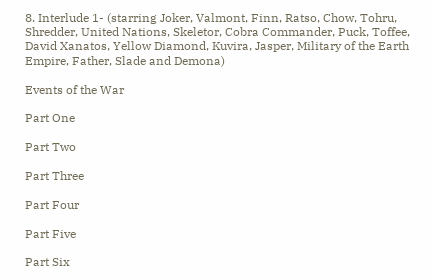8. Interlude 1- (starring Joker, Valmont, Finn, Ratso, Chow, Tohru, Shredder, United Nations, Skeletor, Cobra Commander, Puck, Toffee, David Xanatos, Yellow Diamond, Kuvira, Jasper, Military of the Earth Empire, Father, Slade and Demona)

Events of the War

Part One

Part Two

Part Three

Part Four

Part Five

Part Six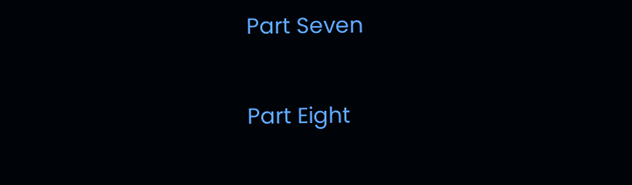Part Seven

Part Eight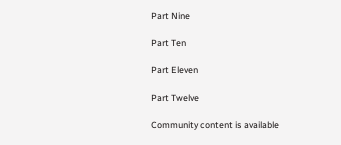Part Nine

Part Ten

Part Eleven

Part Twelve

Community content is available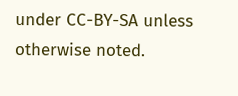under CC-BY-SA unless otherwise noted.